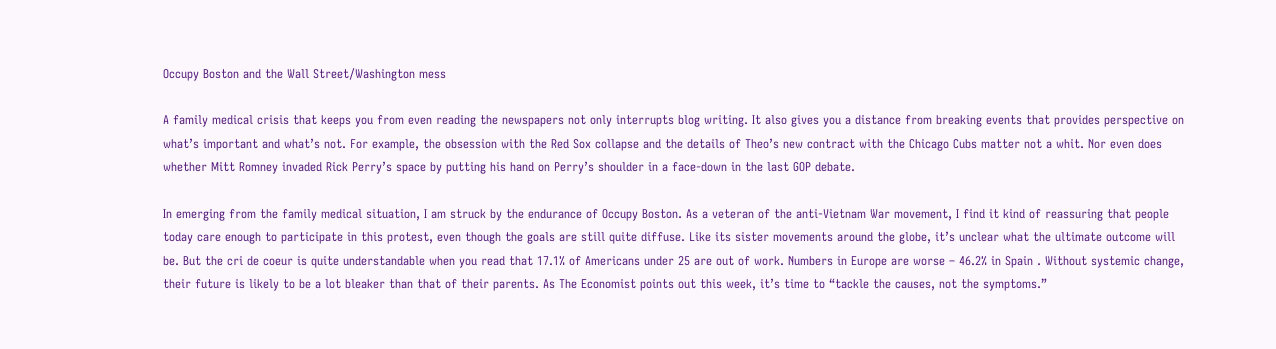Occupy Boston and the Wall Street/Washington mess

A family medical crisis that keeps you from even reading the newspapers not only interrupts blog writing. It also gives you a distance from breaking events that provides perspective on what’s important and what’s not. For example, the obsession with the Red Sox collapse and the details of Theo’s new contract with the Chicago Cubs matter not a whit. Nor even does whether Mitt Romney invaded Rick Perry’s space by putting his hand on Perry’s shoulder in a face-down in the last GOP debate.

In emerging from the family medical situation, I am struck by the endurance of Occupy Boston. As a veteran of the anti-Vietnam War movement, I find it kind of reassuring that people today care enough to participate in this protest, even though the goals are still quite diffuse. Like its sister movements around the globe, it’s unclear what the ultimate outcome will be. But the cri de coeur is quite understandable when you read that 17.1% of Americans under 25 are out of work. Numbers in Europe are worse – 46.2% in Spain . Without systemic change, their future is likely to be a lot bleaker than that of their parents. As The Economist points out this week, it’s time to “tackle the causes, not the symptoms.”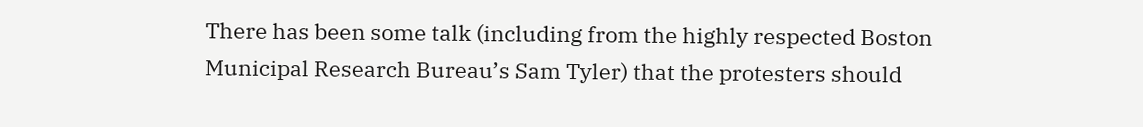There has been some talk (including from the highly respected Boston Municipal Research Bureau’s Sam Tyler) that the protesters should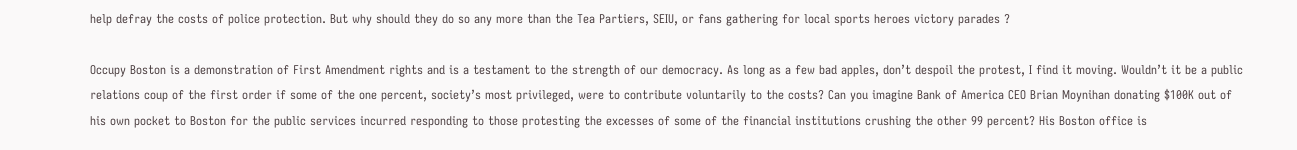help defray the costs of police protection. But why should they do so any more than the Tea Partiers, SEIU, or fans gathering for local sports heroes victory parades ?

Occupy Boston is a demonstration of First Amendment rights and is a testament to the strength of our democracy. As long as a few bad apples, don’t despoil the protest, I find it moving. Wouldn’t it be a public relations coup of the first order if some of the one percent, society’s most privileged, were to contribute voluntarily to the costs? Can you imagine Bank of America CEO Brian Moynihan donating $100K out of his own pocket to Boston for the public services incurred responding to those protesting the excesses of some of the financial institutions crushing the other 99 percent? His Boston office is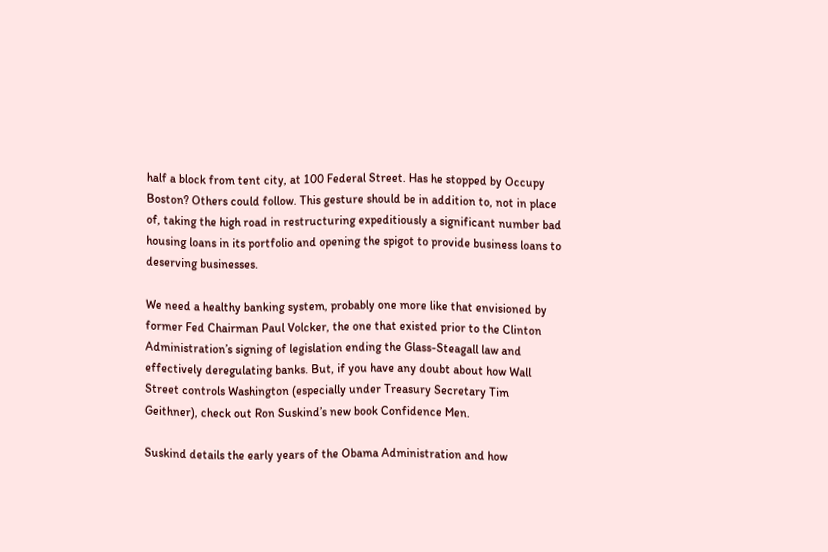half a block from tent city, at 100 Federal Street. Has he stopped by Occupy Boston? Others could follow. This gesture should be in addition to, not in place of, taking the high road in restructuring expeditiously a significant number bad housing loans in its portfolio and opening the spigot to provide business loans to deserving businesses.

We need a healthy banking system, probably one more like that envisioned by former Fed Chairman Paul Volcker, the one that existed prior to the Clinton Administration’s signing of legislation ending the Glass-Steagall law and effectively deregulating banks. But, if you have any doubt about how Wall Street controls Washington (especially under Treasury Secretary Tim Geithner), check out Ron Suskind’s new book Confidence Men.

Suskind details the early years of the Obama Administration and how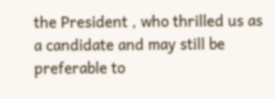the President , who thrilled us as a candidate and may still be preferable to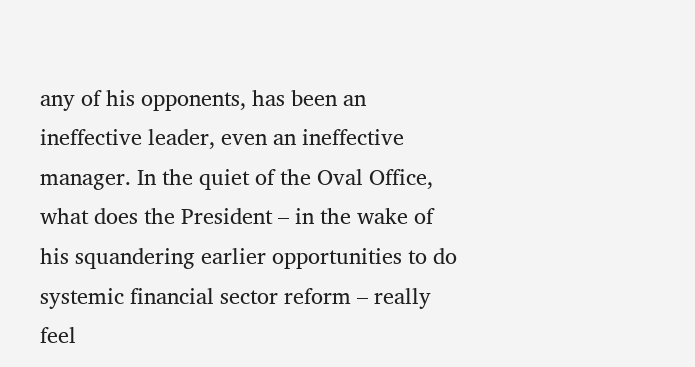any of his opponents, has been an ineffective leader, even an ineffective manager. In the quiet of the Oval Office, what does the President – in the wake of his squandering earlier opportunities to do systemic financial sector reform – really feel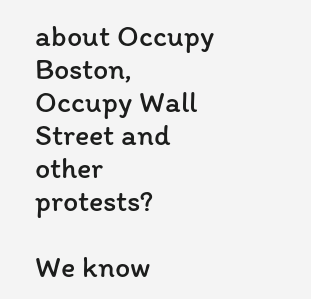about Occupy Boston, Occupy Wall Street and other protests?

We know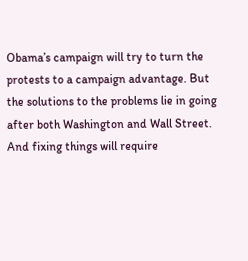Obama’s campaign will try to turn the protests to a campaign advantage. But the solutions to the problems lie in going after both Washington and Wall Street. And fixing things will require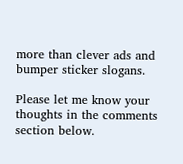more than clever ads and bumper sticker slogans.

Please let me know your thoughts in the comments section below.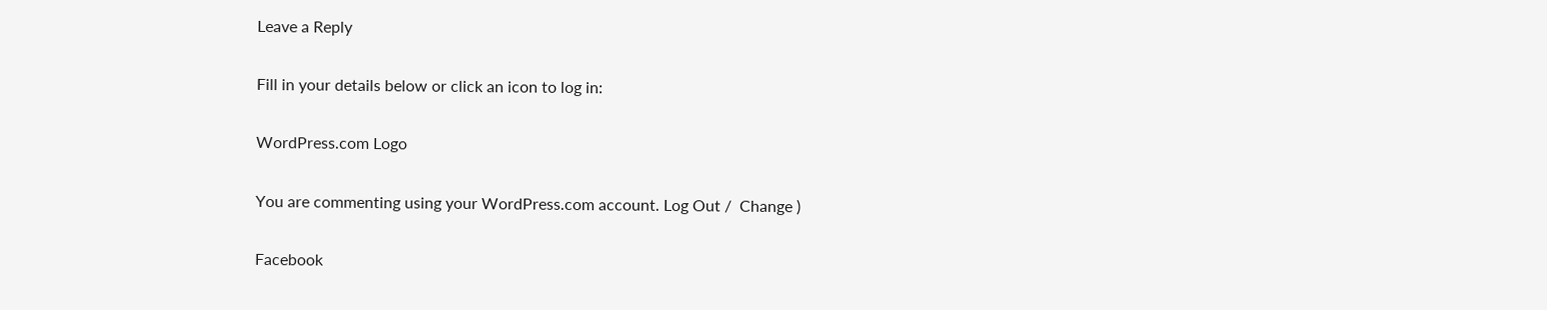Leave a Reply

Fill in your details below or click an icon to log in:

WordPress.com Logo

You are commenting using your WordPress.com account. Log Out /  Change )

Facebook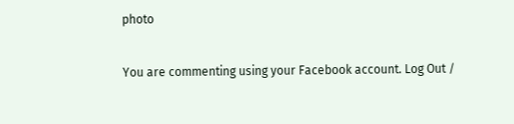photo

You are commenting using your Facebook account. Log Out /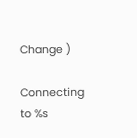Change )

Connecting to %s